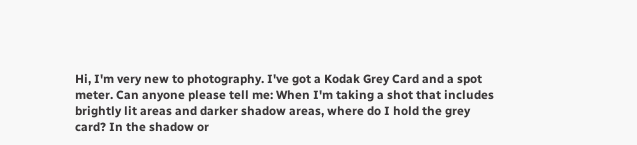Hi, I'm very new to photography. I've got a Kodak Grey Card and a spot
meter. Can anyone please tell me: When I'm taking a shot that includes
brightly lit areas and darker shadow areas, where do I hold the grey
card? In the shadow or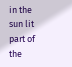in the sun lit part of the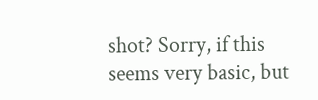shot? Sorry, if this
seems very basic, but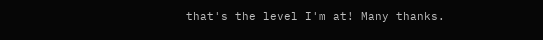that's the level I'm at! Many thanks.